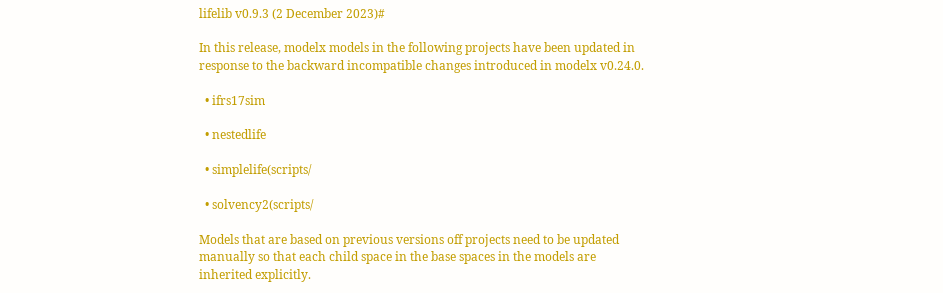lifelib v0.9.3 (2 December 2023)#

In this release, modelx models in the following projects have been updated in response to the backward incompatible changes introduced in modelx v0.24.0.

  • ifrs17sim

  • nestedlife

  • simplelife(scripts/

  • solvency2(scripts/

Models that are based on previous versions off projects need to be updated manually so that each child space in the base spaces in the models are inherited explicitly.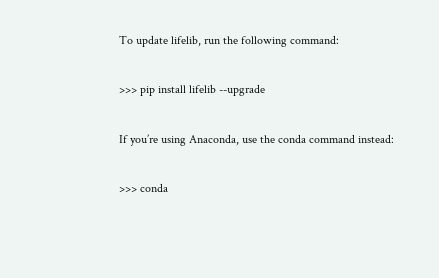To update lifelib, run the following command:

>>> pip install lifelib --upgrade

If you’re using Anaconda, use the conda command instead:

>>> conda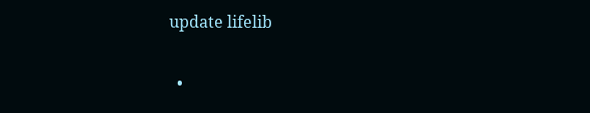update lifelib


  •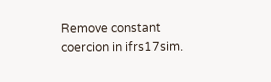Remove constant coercion in ifrs17sim.